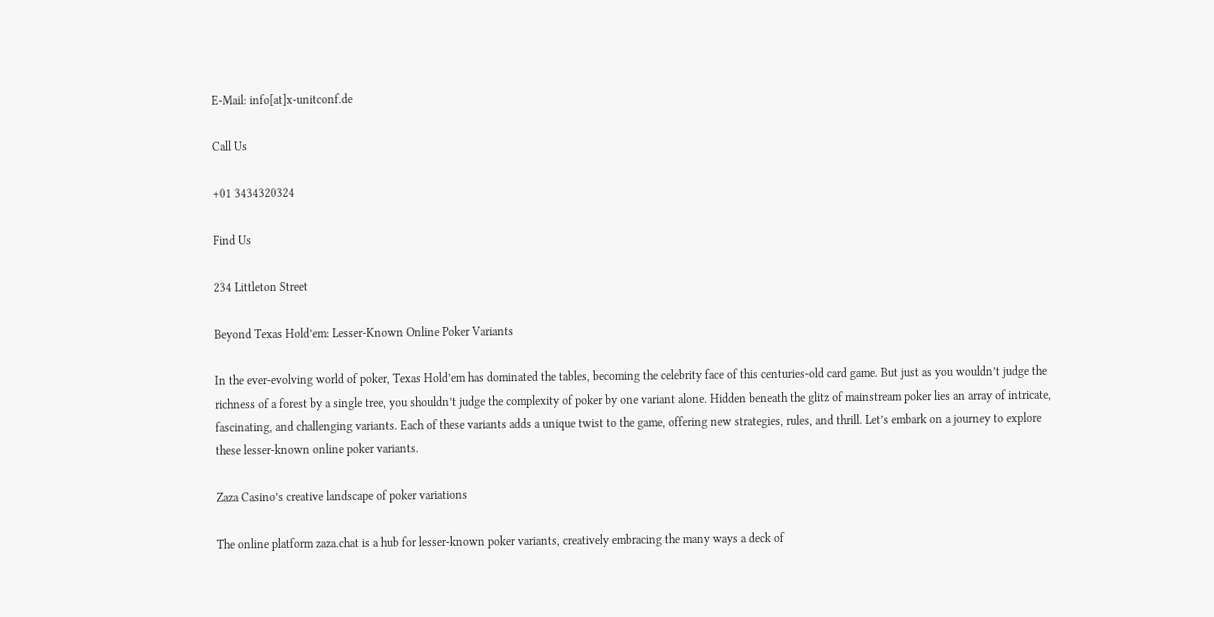E-Mail: info[at]x-unitconf.de

Call Us

+01 3434320324

Find Us

234 Littleton Street

Beyond Texas Hold’em: Lesser-Known Online Poker Variants

In the ever-evolving world of poker, Texas Hold’em has dominated the tables, becoming the celebrity face of this centuries-old card game. But just as you wouldn’t judge the richness of a forest by a single tree, you shouldn’t judge the complexity of poker by one variant alone. Hidden beneath the glitz of mainstream poker lies an array of intricate, fascinating, and challenging variants. Each of these variants adds a unique twist to the game, offering new strategies, rules, and thrill. Let’s embark on a journey to explore these lesser-known online poker variants.

Zaza Casino’s creative landscape of poker variations

The online platform zaza.chat is a hub for lesser-known poker variants, creatively embracing the many ways a deck of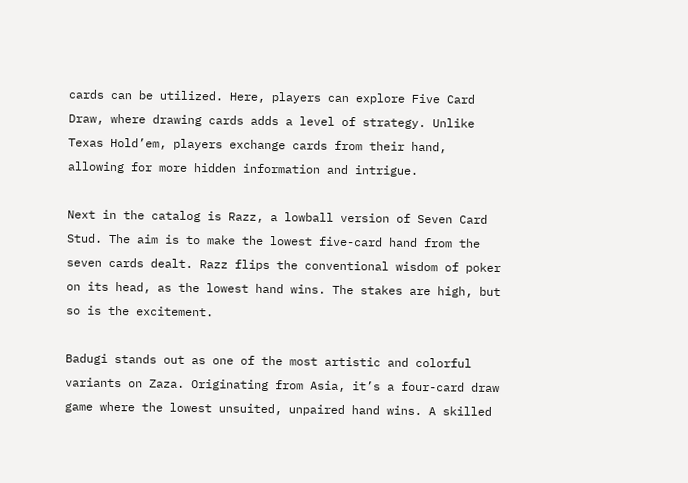cards can be utilized. Here, players can explore Five Card Draw, where drawing cards adds a level of strategy. Unlike Texas Hold’em, players exchange cards from their hand, allowing for more hidden information and intrigue.

Next in the catalog is Razz, a lowball version of Seven Card Stud. The aim is to make the lowest five-card hand from the seven cards dealt. Razz flips the conventional wisdom of poker on its head, as the lowest hand wins. The stakes are high, but so is the excitement.

Badugi stands out as one of the most artistic and colorful variants on Zaza. Originating from Asia, it’s a four-card draw game where the lowest unsuited, unpaired hand wins. A skilled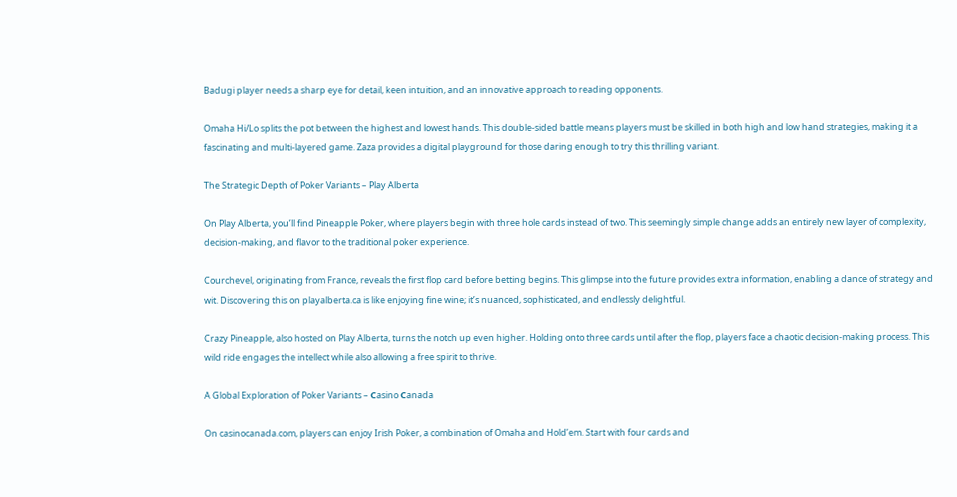Badugi player needs a sharp eye for detail, keen intuition, and an innovative approach to reading opponents.

Omaha Hi/Lo splits the pot between the highest and lowest hands. This double-sided battle means players must be skilled in both high and low hand strategies, making it a fascinating and multi-layered game. Zaza provides a digital playground for those daring enough to try this thrilling variant.

The Strategic Depth of Poker Variants – Play Alberta

On Play Alberta, you’ll find Pineapple Poker, where players begin with three hole cards instead of two. This seemingly simple change adds an entirely new layer of complexity, decision-making, and flavor to the traditional poker experience.

Courchevel, originating from France, reveals the first flop card before betting begins. This glimpse into the future provides extra information, enabling a dance of strategy and wit. Discovering this on playalberta.ca is like enjoying fine wine; it’s nuanced, sophisticated, and endlessly delightful.

Crazy Pineapple, also hosted on Play Alberta, turns the notch up even higher. Holding onto three cards until after the flop, players face a chaotic decision-making process. This wild ride engages the intellect while also allowing a free spirit to thrive.

A Global Exploration of Poker Variants – Сasino Сanada

On casinocanada.com, players can enjoy Irish Poker, a combination of Omaha and Hold’em. Start with four cards and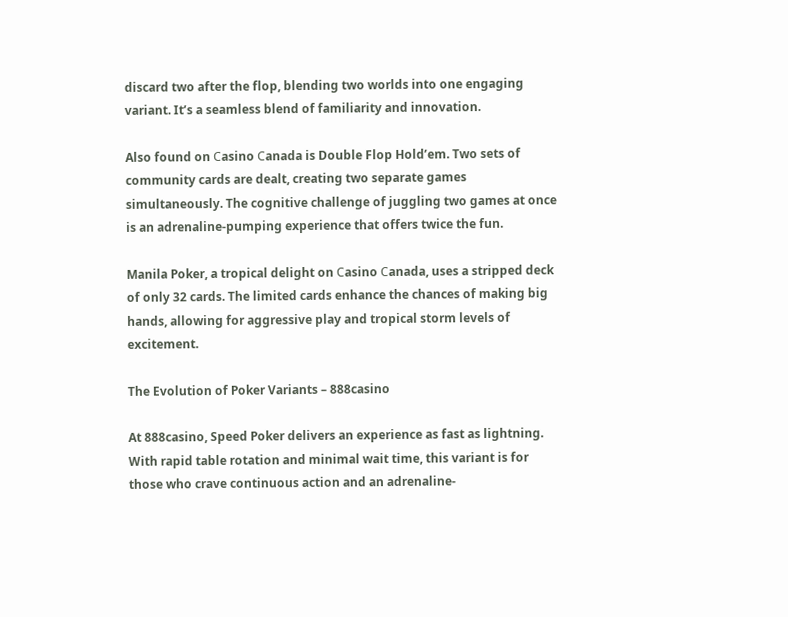discard two after the flop, blending two worlds into one engaging variant. It’s a seamless blend of familiarity and innovation.

Also found on Сasino Сanada is Double Flop Hold’em. Two sets of community cards are dealt, creating two separate games simultaneously. The cognitive challenge of juggling two games at once is an adrenaline-pumping experience that offers twice the fun.

Manila Poker, a tropical delight on Сasino Сanada, uses a stripped deck of only 32 cards. The limited cards enhance the chances of making big hands, allowing for aggressive play and tropical storm levels of excitement.

The Evolution of Poker Variants – 888casino

At 888casino, Speed Poker delivers an experience as fast as lightning. With rapid table rotation and minimal wait time, this variant is for those who crave continuous action and an adrenaline-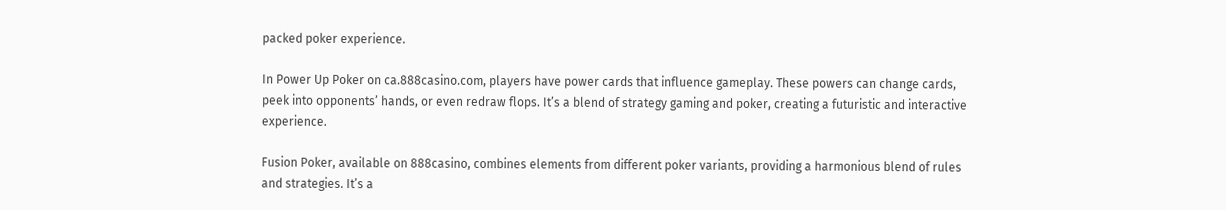packed poker experience.

In Power Up Poker on ca.888casino.com, players have power cards that influence gameplay. These powers can change cards, peek into opponents’ hands, or even redraw flops. It’s a blend of strategy gaming and poker, creating a futuristic and interactive experience.

Fusion Poker, available on 888casino, combines elements from different poker variants, providing a harmonious blend of rules and strategies. It’s a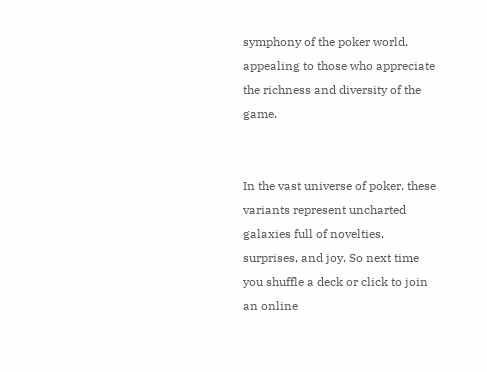symphony of the poker world, appealing to those who appreciate the richness and diversity of the game.


In the vast universe of poker, these variants represent uncharted galaxies full of novelties, surprises, and joy. So next time you shuffle a deck or click to join an online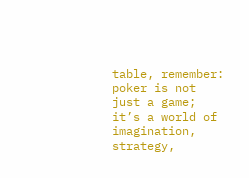table, remember: poker is not just a game; it’s a world of imagination, strategy,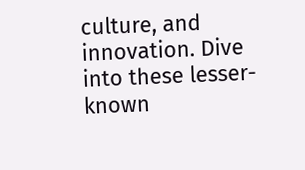culture, and innovation. Dive into these lesser-known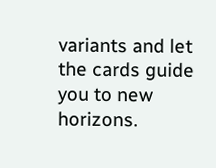variants and let the cards guide you to new horizons.